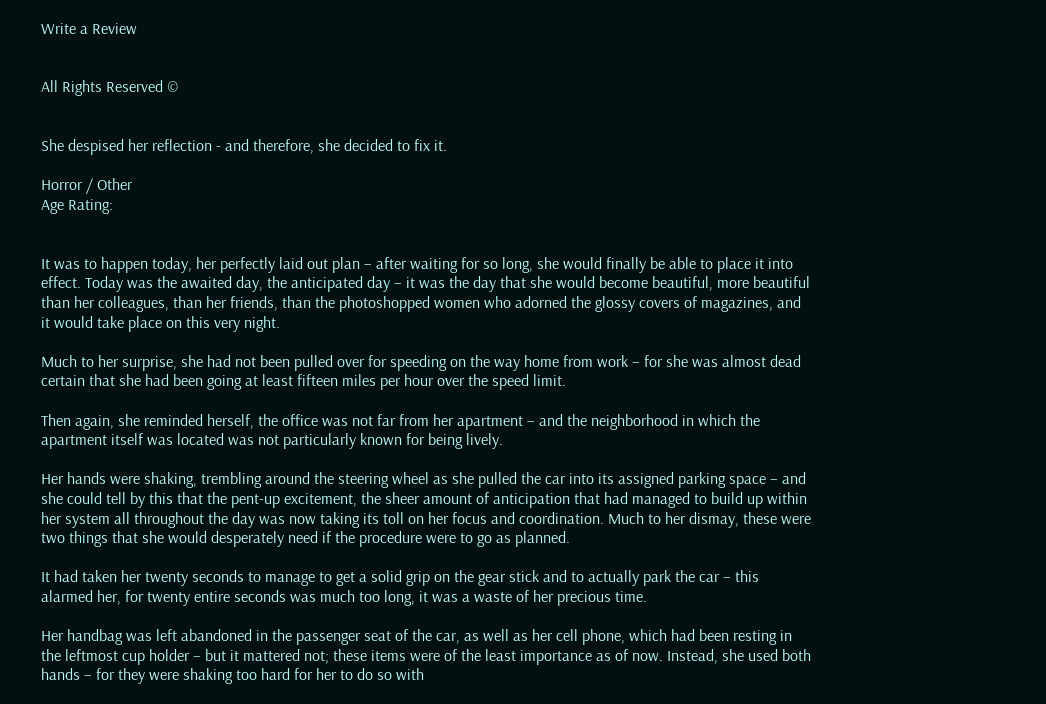Write a Review


All Rights Reserved ©


She despised her reflection - and therefore, she decided to fix it.

Horror / Other
Age Rating:


It was to happen today, her perfectly laid out plan – after waiting for so long, she would finally be able to place it into effect. Today was the awaited day, the anticipated day – it was the day that she would become beautiful, more beautiful than her colleagues, than her friends, than the photoshopped women who adorned the glossy covers of magazines, and it would take place on this very night.

Much to her surprise, she had not been pulled over for speeding on the way home from work – for she was almost dead certain that she had been going at least fifteen miles per hour over the speed limit.

Then again, she reminded herself, the office was not far from her apartment – and the neighborhood in which the apartment itself was located was not particularly known for being lively.

Her hands were shaking, trembling around the steering wheel as she pulled the car into its assigned parking space – and she could tell by this that the pent-up excitement, the sheer amount of anticipation that had managed to build up within her system all throughout the day was now taking its toll on her focus and coordination. Much to her dismay, these were two things that she would desperately need if the procedure were to go as planned.

It had taken her twenty seconds to manage to get a solid grip on the gear stick and to actually park the car – this alarmed her, for twenty entire seconds was much too long, it was a waste of her precious time.

Her handbag was left abandoned in the passenger seat of the car, as well as her cell phone, which had been resting in the leftmost cup holder – but it mattered not; these items were of the least importance as of now. Instead, she used both hands – for they were shaking too hard for her to do so with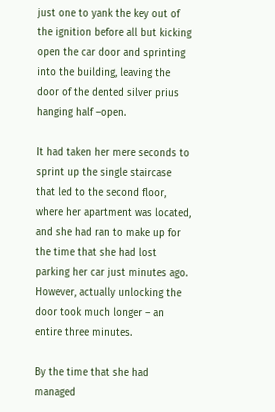just one to yank the key out of the ignition before all but kicking open the car door and sprinting into the building, leaving the door of the dented silver prius hanging half –open.

It had taken her mere seconds to sprint up the single staircase that led to the second floor, where her apartment was located, and she had ran to make up for the time that she had lost parking her car just minutes ago. However, actually unlocking the door took much longer – an entire three minutes.

By the time that she had managed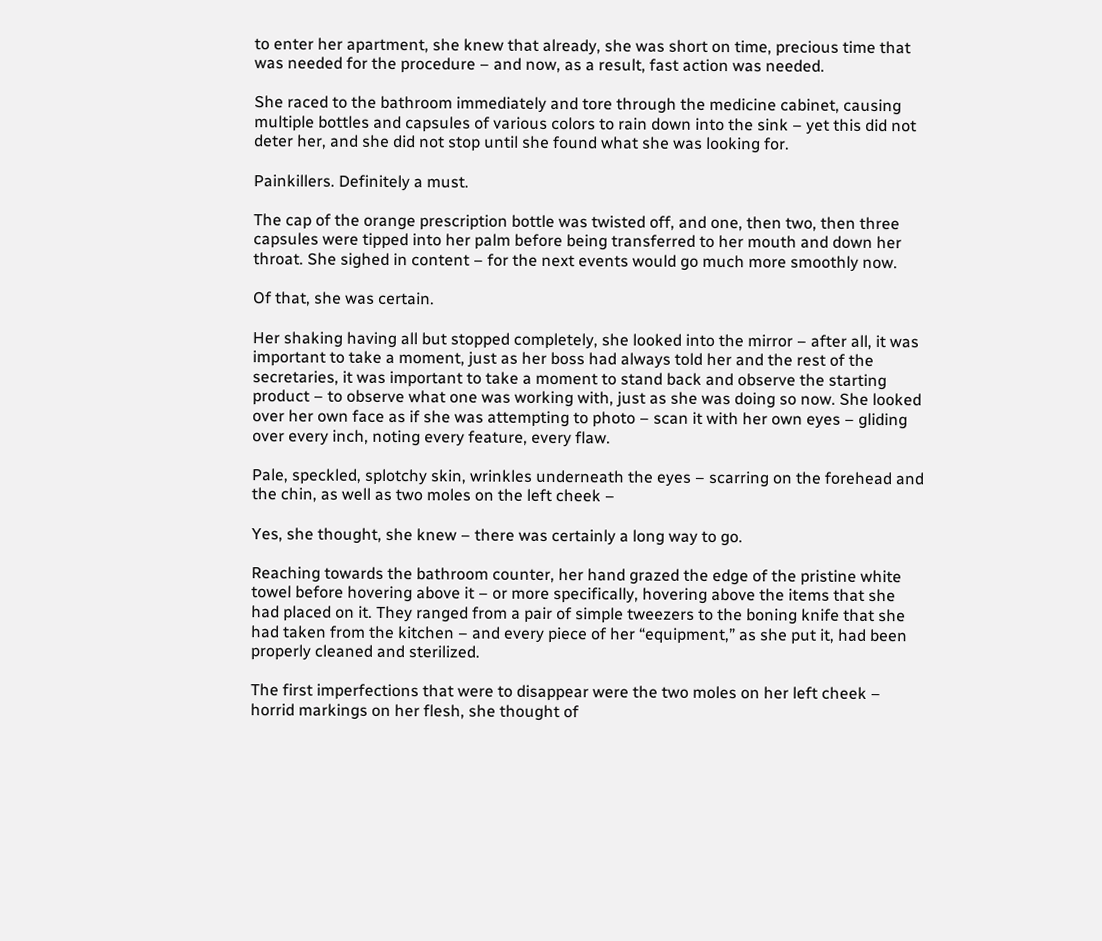to enter her apartment, she knew that already, she was short on time, precious time that was needed for the procedure – and now, as a result, fast action was needed.

She raced to the bathroom immediately and tore through the medicine cabinet, causing multiple bottles and capsules of various colors to rain down into the sink – yet this did not deter her, and she did not stop until she found what she was looking for.

Painkillers. Definitely a must.

The cap of the orange prescription bottle was twisted off, and one, then two, then three capsules were tipped into her palm before being transferred to her mouth and down her throat. She sighed in content – for the next events would go much more smoothly now.

Of that, she was certain.

Her shaking having all but stopped completely, she looked into the mirror – after all, it was important to take a moment, just as her boss had always told her and the rest of the secretaries, it was important to take a moment to stand back and observe the starting product – to observe what one was working with, just as she was doing so now. She looked over her own face as if she was attempting to photo – scan it with her own eyes – gliding over every inch, noting every feature, every flaw.

Pale, speckled, splotchy skin, wrinkles underneath the eyes – scarring on the forehead and the chin, as well as two moles on the left cheek –

Yes, she thought, she knew – there was certainly a long way to go.

Reaching towards the bathroom counter, her hand grazed the edge of the pristine white towel before hovering above it – or more specifically, hovering above the items that she had placed on it. They ranged from a pair of simple tweezers to the boning knife that she had taken from the kitchen – and every piece of her “equipment,” as she put it, had been properly cleaned and sterilized.

The first imperfections that were to disappear were the two moles on her left cheek – horrid markings on her flesh, she thought of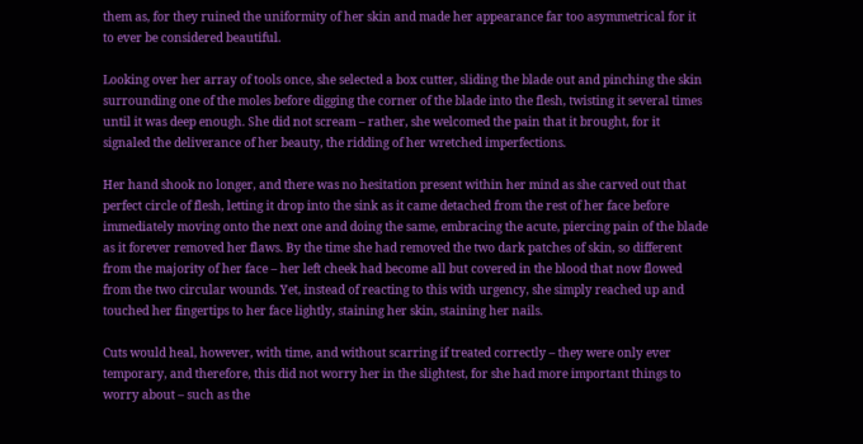them as, for they ruined the uniformity of her skin and made her appearance far too asymmetrical for it to ever be considered beautiful.

Looking over her array of tools once, she selected a box cutter, sliding the blade out and pinching the skin surrounding one of the moles before digging the corner of the blade into the flesh, twisting it several times until it was deep enough. She did not scream – rather, she welcomed the pain that it brought, for it signaled the deliverance of her beauty, the ridding of her wretched imperfections.

Her hand shook no longer, and there was no hesitation present within her mind as she carved out that perfect circle of flesh, letting it drop into the sink as it came detached from the rest of her face before immediately moving onto the next one and doing the same, embracing the acute, piercing pain of the blade as it forever removed her flaws. By the time she had removed the two dark patches of skin, so different from the majority of her face – her left cheek had become all but covered in the blood that now flowed from the two circular wounds. Yet, instead of reacting to this with urgency, she simply reached up and touched her fingertips to her face lightly, staining her skin, staining her nails.

Cuts would heal, however, with time, and without scarring if treated correctly – they were only ever temporary, and therefore, this did not worry her in the slightest, for she had more important things to worry about – such as the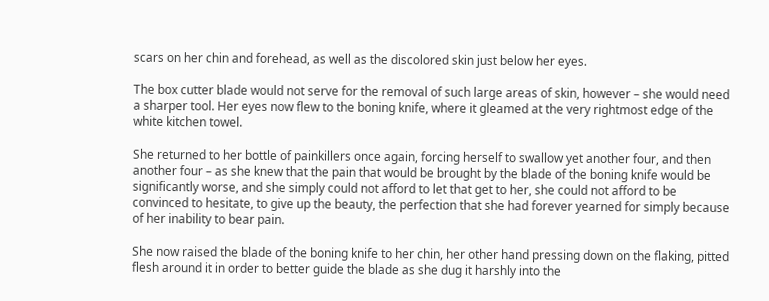scars on her chin and forehead, as well as the discolored skin just below her eyes.

The box cutter blade would not serve for the removal of such large areas of skin, however – she would need a sharper tool. Her eyes now flew to the boning knife, where it gleamed at the very rightmost edge of the white kitchen towel.

She returned to her bottle of painkillers once again, forcing herself to swallow yet another four, and then another four – as she knew that the pain that would be brought by the blade of the boning knife would be significantly worse, and she simply could not afford to let that get to her, she could not afford to be convinced to hesitate, to give up the beauty, the perfection that she had forever yearned for simply because of her inability to bear pain.

She now raised the blade of the boning knife to her chin, her other hand pressing down on the flaking, pitted flesh around it in order to better guide the blade as she dug it harshly into the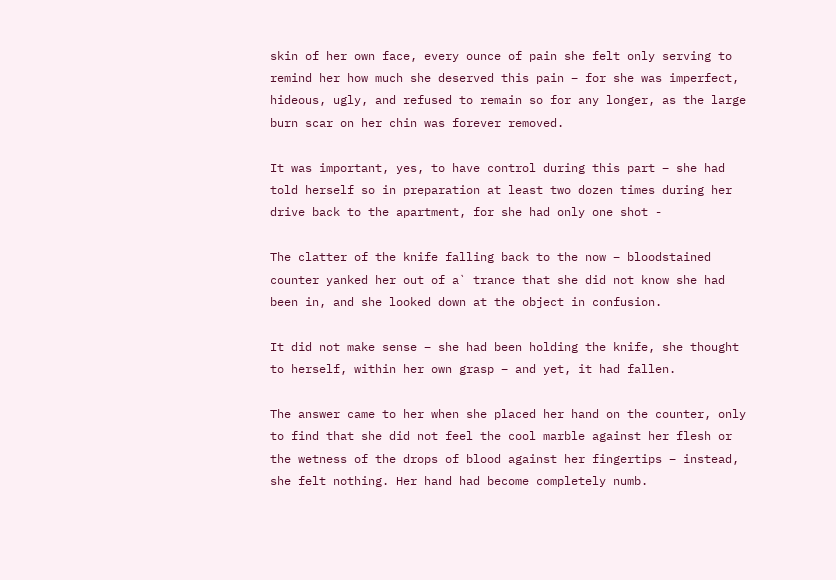skin of her own face, every ounce of pain she felt only serving to remind her how much she deserved this pain – for she was imperfect, hideous, ugly, and refused to remain so for any longer, as the large burn scar on her chin was forever removed.

It was important, yes, to have control during this part – she had told herself so in preparation at least two dozen times during her drive back to the apartment, for she had only one shot -

The clatter of the knife falling back to the now – bloodstained counter yanked her out of a` trance that she did not know she had been in, and she looked down at the object in confusion.

It did not make sense – she had been holding the knife, she thought to herself, within her own grasp – and yet, it had fallen.

The answer came to her when she placed her hand on the counter, only to find that she did not feel the cool marble against her flesh or the wetness of the drops of blood against her fingertips – instead, she felt nothing. Her hand had become completely numb.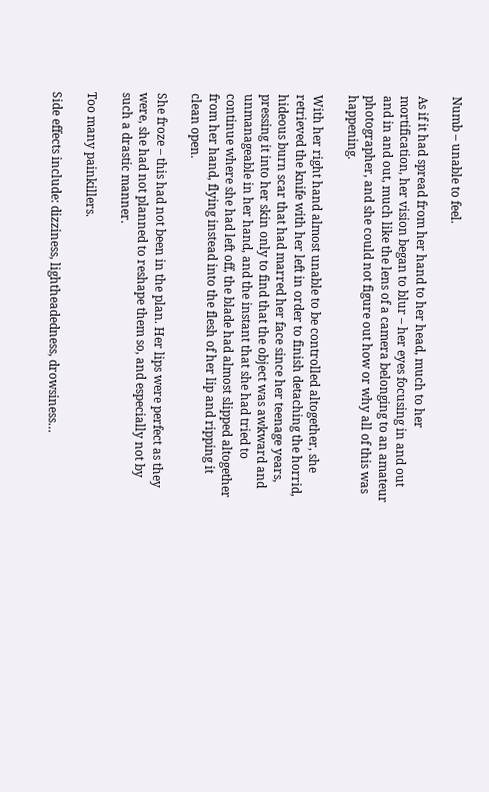Numb – unable to feel.

As if it had spread from her hand to her head, much to her mortification, her vision began to blur – her eyes focusing in and out and in and out, much like the lens of a camera belonging to an amateur photographer, and she could not figure out how or why all of this was happening.

With her right hand almost unable to be controlled altogether, she retrieved the knife with her left in order to finish detaching the horrid, hideous burn scar that had marred her face since her teenage years, pressing it into her skin only to find that the object was awkward and unmanageable in her hand, and the instant that she had tried to continue where she had left off, the blade had almost slipped altogether from her hand, flying instead into the flesh of her lip and ripping it clean open.

She froze – this had not been in the plan. Her lips were perfect as they were, she had not planned to reshape them so, and especially not by such a drastic manner.

Too many painkillers.

Side effects include: dizziness, lightheadedness, drowsiness…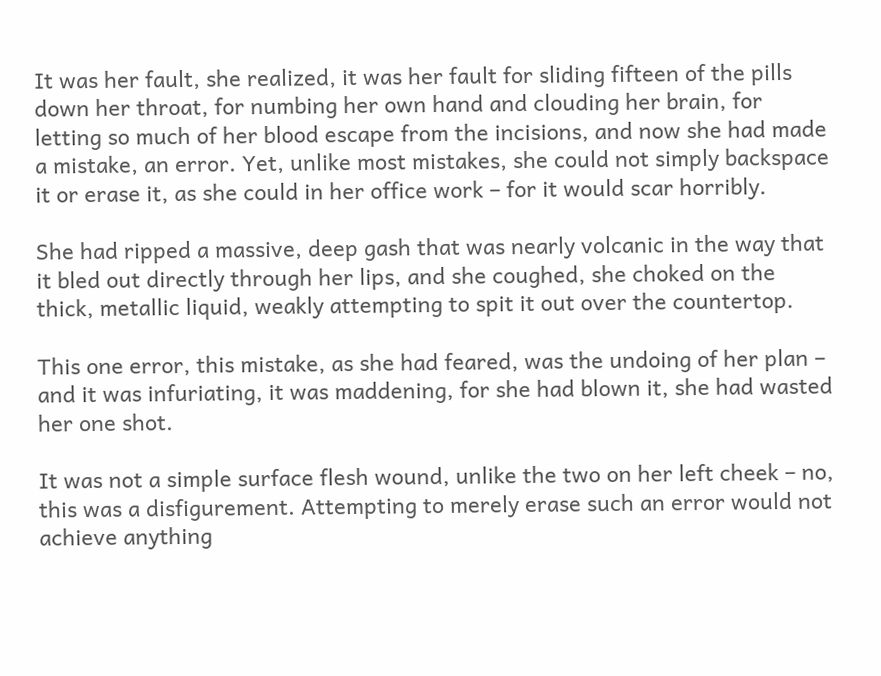It was her fault, she realized, it was her fault for sliding fifteen of the pills down her throat, for numbing her own hand and clouding her brain, for letting so much of her blood escape from the incisions, and now she had made a mistake, an error. Yet, unlike most mistakes, she could not simply backspace it or erase it, as she could in her office work – for it would scar horribly.

She had ripped a massive, deep gash that was nearly volcanic in the way that it bled out directly through her lips, and she coughed, she choked on the thick, metallic liquid, weakly attempting to spit it out over the countertop.

This one error, this mistake, as she had feared, was the undoing of her plan – and it was infuriating, it was maddening, for she had blown it, she had wasted her one shot.

It was not a simple surface flesh wound, unlike the two on her left cheek – no, this was a disfigurement. Attempting to merely erase such an error would not achieve anything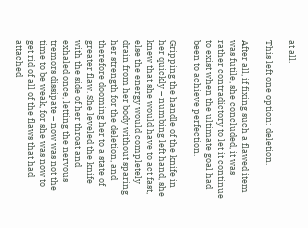at all.

This left one option: deletion.

After all, if fixing such a flawed item was futile, she concluded, it was rather contradictory to let it continue to exist when the ultimate goal had been to achieve perfection.

Gripping the handle of the knife in her quickly – numbing left hand, she knew that she would have to act fast, else the energy would completely drain from her body without sparing her strength for the deletion, and therefore dooming her to a state of greater flaw. She leveled the knife with the side of her throat and exhaled once, letting the nervous tremors dissipate – now was not the time to be weak, for she was now to get rid of all of the flaws that had attached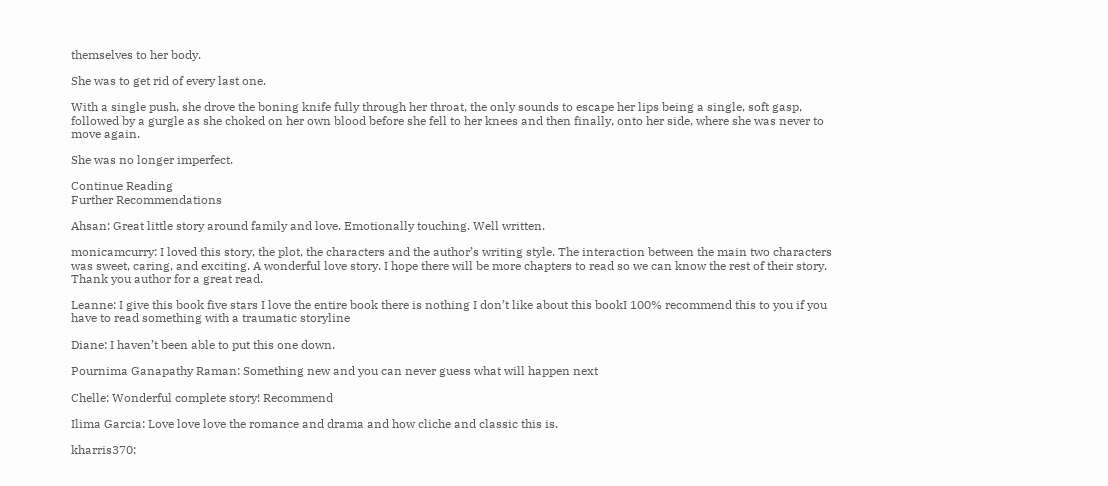themselves to her body.

She was to get rid of every last one.

With a single push, she drove the boning knife fully through her throat, the only sounds to escape her lips being a single, soft gasp, followed by a gurgle as she choked on her own blood before she fell to her knees and then finally, onto her side, where she was never to move again.

She was no longer imperfect.

Continue Reading
Further Recommendations

Ahsan: Great little story around family and love. Emotionally touching. Well written.

monicamcurry: I loved this story, the plot, the characters and the author’s writing style. The interaction between the main two characters was sweet, caring, and exciting. A wonderful love story. I hope there will be more chapters to read so we can know the rest of their story. Thank you author for a great read.

Leanne: I give this book five stars I love the entire book there is nothing I don’t like about this bookI 100% recommend this to you if you have to read something with a traumatic storyline

Diane: I haven’t been able to put this one down.

Pournima Ganapathy Raman: Something new and you can never guess what will happen next

Chelle: Wonderful complete story! Recommend

Ilima Garcia: Love love love the romance and drama and how cliche and classic this is.

kharris370: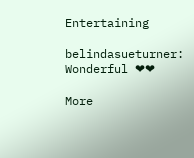Entertaining

belindasueturner: Wonderful ❤❤

More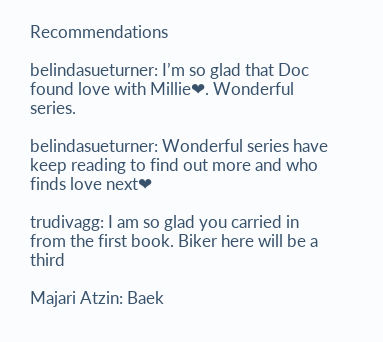Recommendations

belindasueturner: I’m so glad that Doc found love with Millie❤. Wonderful series.

belindasueturner: Wonderful series have keep reading to find out more and who finds love next❤

trudivagg: I am so glad you carried in from the first book. Biker here will be a third

Majari Atzin: Baek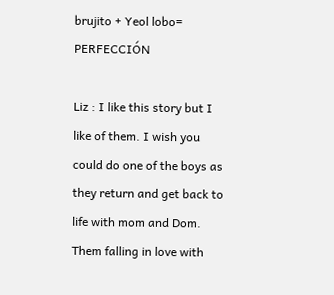brujito + Yeol lobo=  PERFECCIÓN

Liz : I like this story but I like of them. I wish you could do one of the boys as they return and get back to life with mom and Dom. Them falling in love with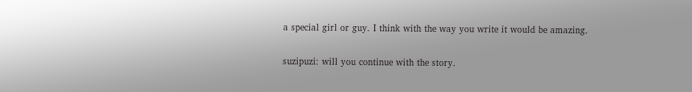a special girl or guy. I think with the way you write it would be amazing.

suzipuzi: will you continue with the story.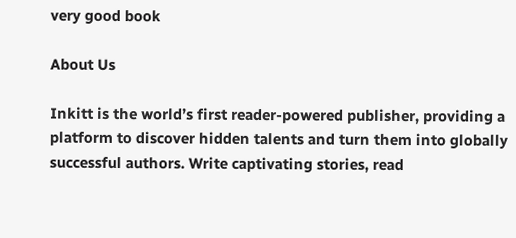very good book

About Us

Inkitt is the world’s first reader-powered publisher, providing a platform to discover hidden talents and turn them into globally successful authors. Write captivating stories, read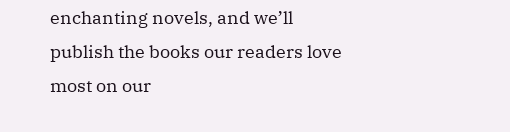enchanting novels, and we’ll publish the books our readers love most on our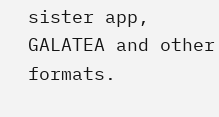sister app, GALATEA and other formats.